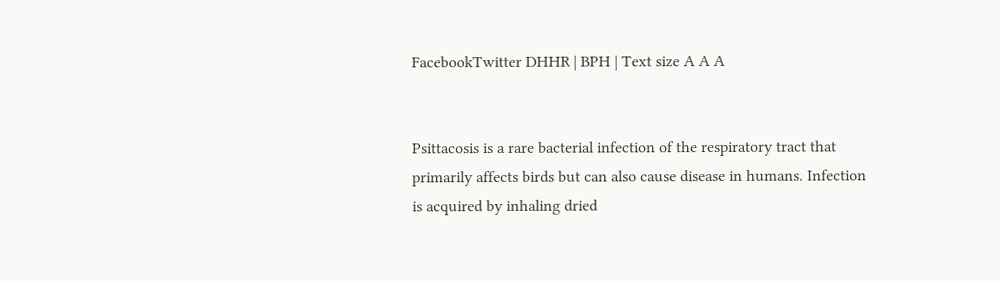FacebookTwitter DHHR | BPH | Text size A A A


Psittacosis is a rare bacterial infection of the respiratory tract that primarily affects birds but can also cause disease in humans. Infection is acquired by inhaling dried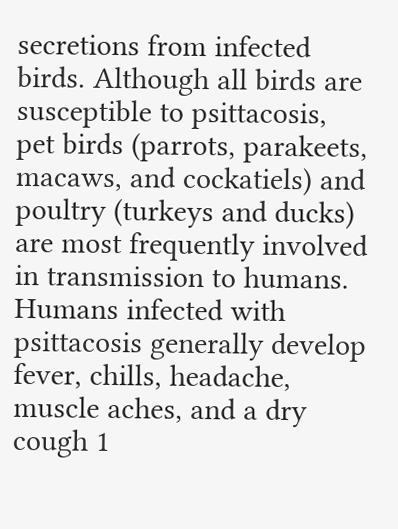secretions from infected birds. Although all birds are susceptible to psittacosis, pet birds (parrots, parakeets, macaws, and cockatiels) and poultry (turkeys and ducks) are most frequently involved in transmission to humans. Humans infected with psittacosis generally develop fever, chills, headache, muscle aches, and a dry cough 1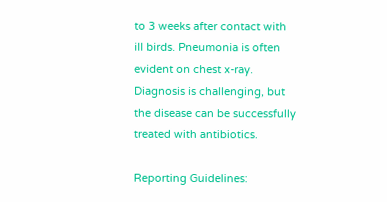to 3 weeks after contact with ill birds. Pneumonia is often evident on chest x-ray. Diagnosis is challenging, but the disease can be successfully treated with antibiotics.

Reporting Guidelines: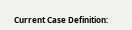Current Case Definition: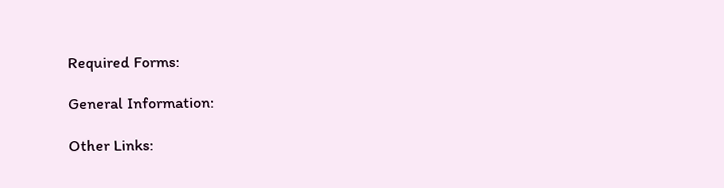Required Forms:

General Information:

Other Links: